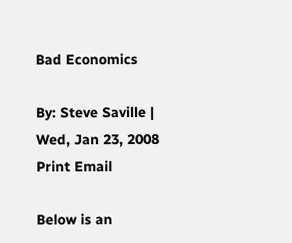Bad Economics

By: Steve Saville | Wed, Jan 23, 2008
Print Email

Below is an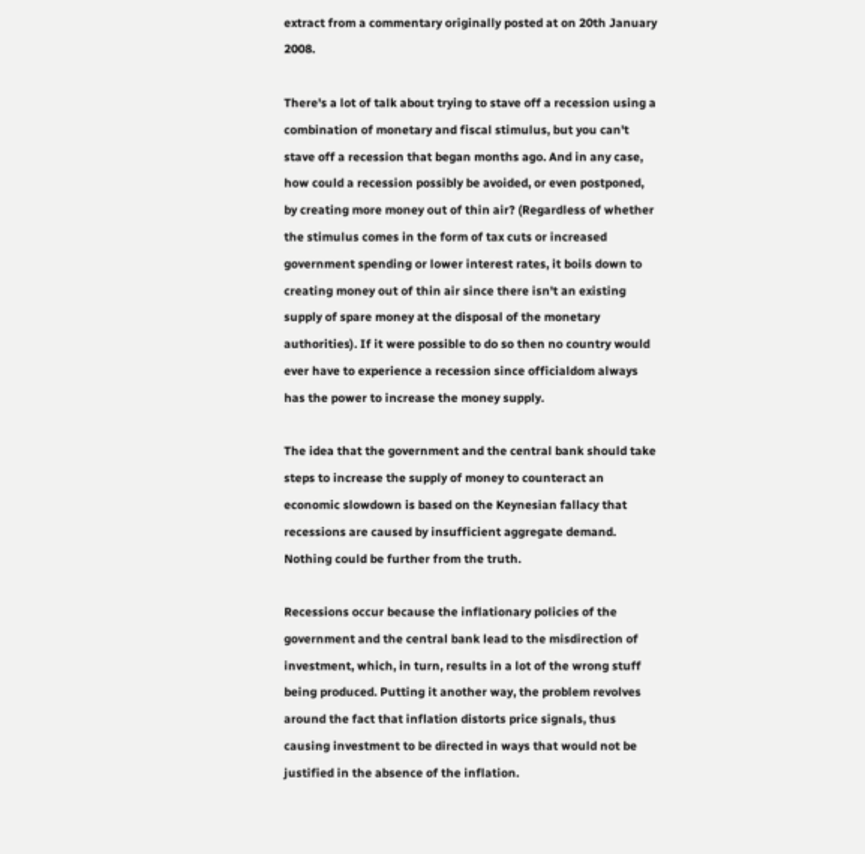extract from a commentary originally posted at on 20th January 2008.

There's a lot of talk about trying to stave off a recession using a combination of monetary and fiscal stimulus, but you can't stave off a recession that began months ago. And in any case, how could a recession possibly be avoided, or even postponed, by creating more money out of thin air? (Regardless of whether the stimulus comes in the form of tax cuts or increased government spending or lower interest rates, it boils down to creating money out of thin air since there isn't an existing supply of spare money at the disposal of the monetary authorities). If it were possible to do so then no country would ever have to experience a recession since officialdom always has the power to increase the money supply.

The idea that the government and the central bank should take steps to increase the supply of money to counteract an economic slowdown is based on the Keynesian fallacy that recessions are caused by insufficient aggregate demand. Nothing could be further from the truth.

Recessions occur because the inflationary policies of the government and the central bank lead to the misdirection of investment, which, in turn, results in a lot of the wrong stuff being produced. Putting it another way, the problem revolves around the fact that inflation distorts price signals, thus causing investment to be directed in ways that would not be justified in the absence of the inflation.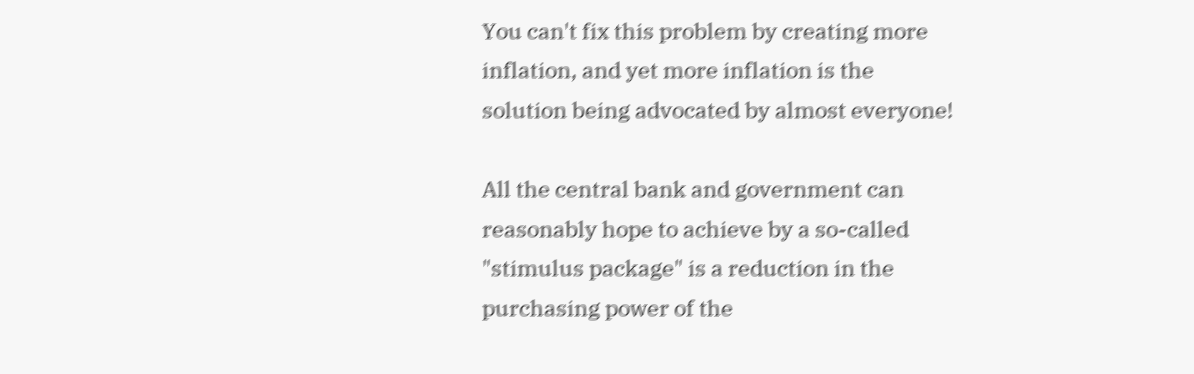You can't fix this problem by creating more inflation, and yet more inflation is the solution being advocated by almost everyone!

All the central bank and government can reasonably hope to achieve by a so-called "stimulus package" is a reduction in the purchasing power of the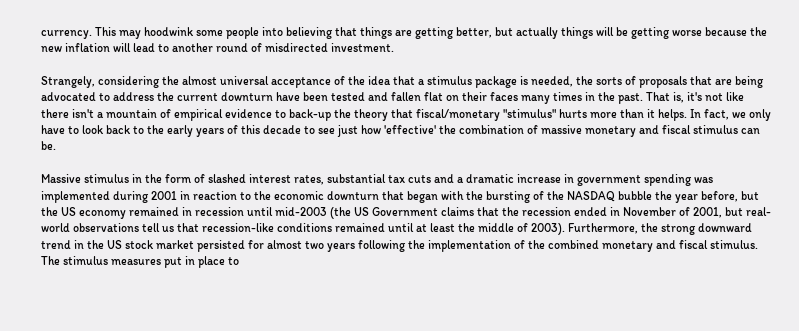currency. This may hoodwink some people into believing that things are getting better, but actually things will be getting worse because the new inflation will lead to another round of misdirected investment.

Strangely, considering the almost universal acceptance of the idea that a stimulus package is needed, the sorts of proposals that are being advocated to address the current downturn have been tested and fallen flat on their faces many times in the past. That is, it's not like there isn't a mountain of empirical evidence to back-up the theory that fiscal/monetary "stimulus" hurts more than it helps. In fact, we only have to look back to the early years of this decade to see just how 'effective' the combination of massive monetary and fiscal stimulus can be.

Massive stimulus in the form of slashed interest rates, substantial tax cuts and a dramatic increase in government spending was implemented during 2001 in reaction to the economic downturn that began with the bursting of the NASDAQ bubble the year before, but the US economy remained in recession until mid-2003 (the US Government claims that the recession ended in November of 2001, but real-world observations tell us that recession-like conditions remained until at least the middle of 2003). Furthermore, the strong downward trend in the US stock market persisted for almost two years following the implementation of the combined monetary and fiscal stimulus. The stimulus measures put in place to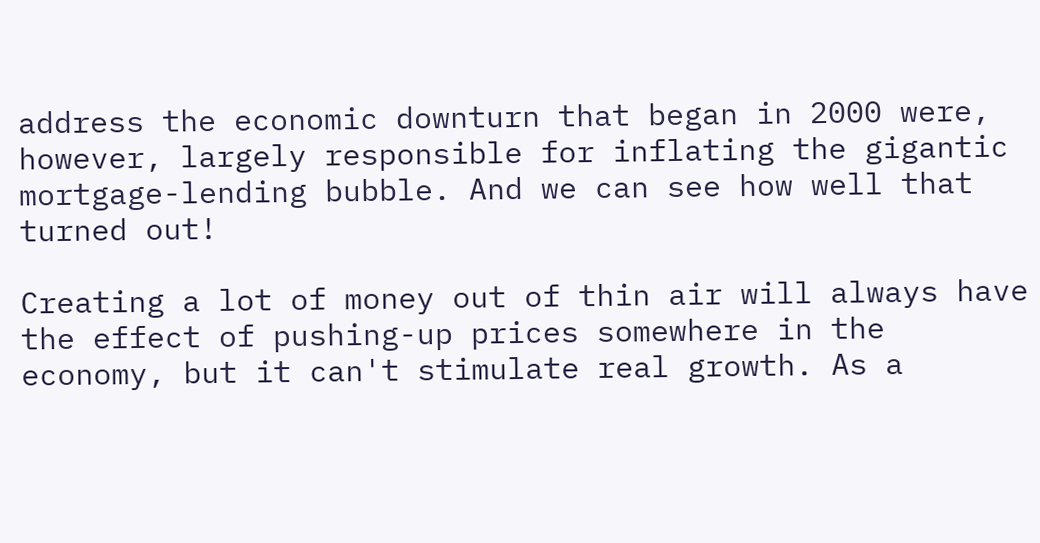address the economic downturn that began in 2000 were, however, largely responsible for inflating the gigantic mortgage-lending bubble. And we can see how well that turned out!

Creating a lot of money out of thin air will always have the effect of pushing-up prices somewhere in the economy, but it can't stimulate real growth. As a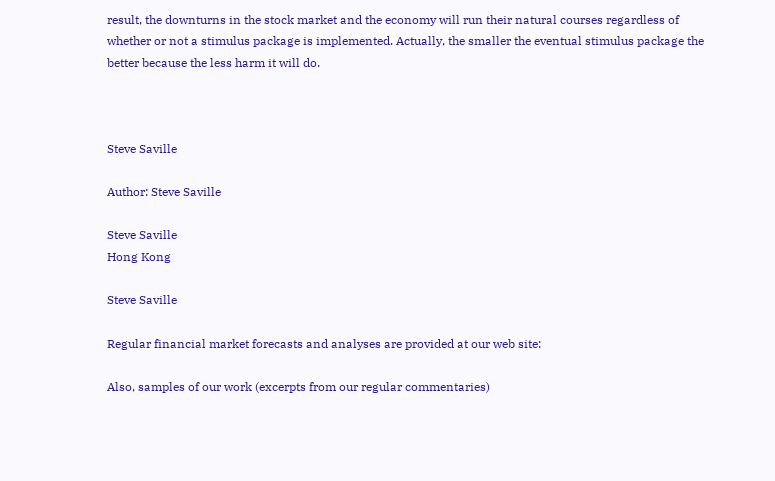result, the downturns in the stock market and the economy will run their natural courses regardless of whether or not a stimulus package is implemented. Actually, the smaller the eventual stimulus package the better because the less harm it will do.



Steve Saville

Author: Steve Saville

Steve Saville
Hong Kong

Steve Saville

Regular financial market forecasts and analyses are provided at our web site:

Also, samples of our work (excerpts from our regular commentaries)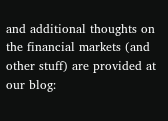and additional thoughts on the financial markets (and other stuff) are provided at our blog: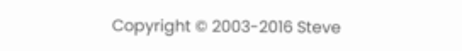Copyright © 2003-2016 Steve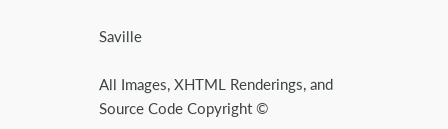Saville

All Images, XHTML Renderings, and Source Code Copyright ©